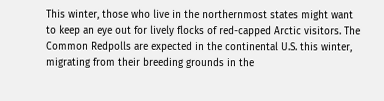This winter, those who live in the northernmost states might want to keep an eye out for lively flocks of red-capped Arctic visitors. The Common Redpolls are expected in the continental U.S. this winter, migrating from their breeding grounds in the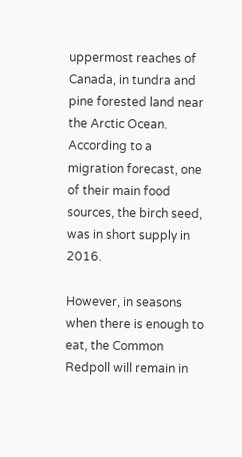uppermost reaches of Canada, in tundra and pine forested land near the Arctic Ocean. According to a migration forecast, one of their main food sources, the birch seed, was in short supply in 2016.

However, in seasons when there is enough to eat, the Common Redpoll will remain in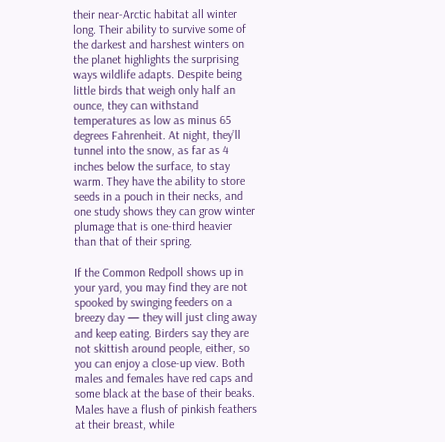their near-Arctic habitat all winter long. Their ability to survive some of the darkest and harshest winters on the planet highlights the surprising ways wildlife adapts. Despite being little birds that weigh only half an ounce, they can withstand temperatures as low as minus 65 degrees Fahrenheit. At night, they’ll tunnel into the snow, as far as 4 inches below the surface, to stay warm. They have the ability to store seeds in a pouch in their necks, and one study shows they can grow winter plumage that is one-third heavier than that of their spring.

If the Common Redpoll shows up in your yard, you may find they are not spooked by swinging feeders on a breezy day — they will just cling away and keep eating. Birders say they are not skittish around people, either, so you can enjoy a close-up view. Both males and females have red caps and some black at the base of their beaks. Males have a flush of pinkish feathers at their breast, while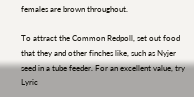females are brown throughout.

To attract the Common Redpoll, set out food that they and other finches like, such as Nyjer seed in a tube feeder. For an excellent value, try Lyric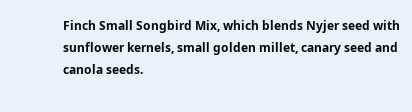Finch Small Songbird Mix, which blends Nyjer seed with sunflower kernels, small golden millet, canary seed and canola seeds.